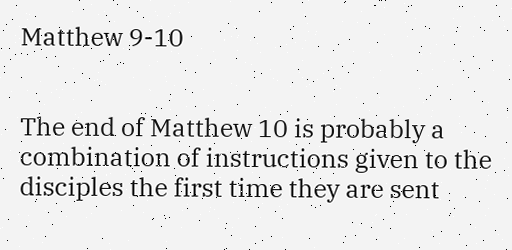Matthew 9-10


The end of Matthew 10 is probably a combination of instructions given to the disciples the first time they are sent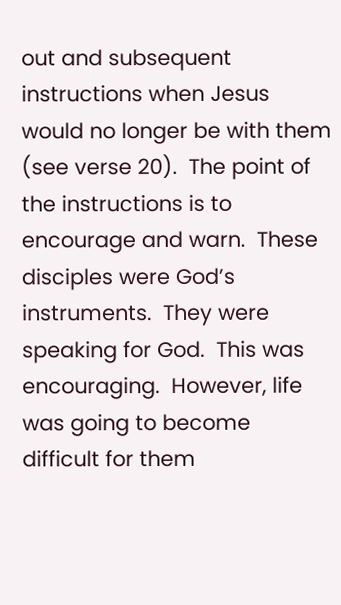out and subsequent instructions when Jesus would no longer be with them (see verse 20).  The point of the instructions is to encourage and warn.  These disciples were God’s instruments.  They were speaking for God.  This was encouraging.  However, life was going to become difficult for them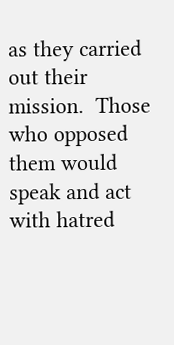as they carried out their mission.  Those who opposed them would speak and act with hatred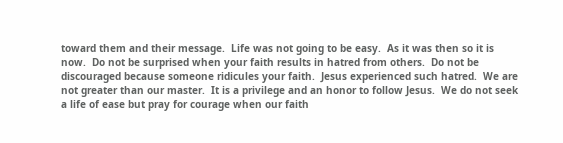toward them and their message.  Life was not going to be easy.  As it was then so it is now.  Do not be surprised when your faith results in hatred from others.  Do not be discouraged because someone ridicules your faith.  Jesus experienced such hatred.  We are not greater than our master.  It is a privilege and an honor to follow Jesus.  We do not seek a life of ease but pray for courage when our faith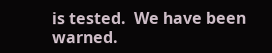is tested.  We have been warned.